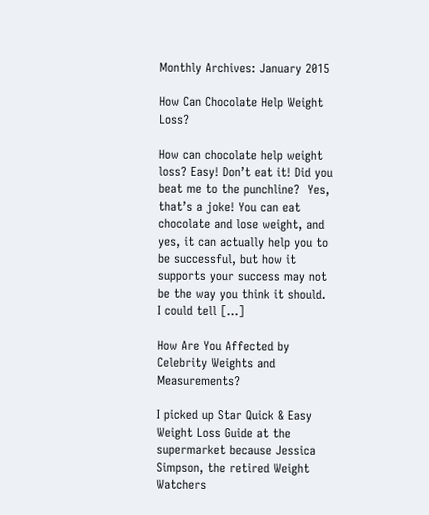Monthly Archives: January 2015

How Can Chocolate Help Weight Loss?

How can chocolate help weight loss? Easy! Don’t eat it! Did you beat me to the punchline?  Yes, that’s a joke! You can eat chocolate and lose weight, and yes, it can actually help you to be successful, but how it supports your success may not be the way you think it should. I could tell […]

How Are You Affected by Celebrity Weights and Measurements?

I picked up Star Quick & Easy Weight Loss Guide at the supermarket because Jessica Simpson, the retired Weight Watchers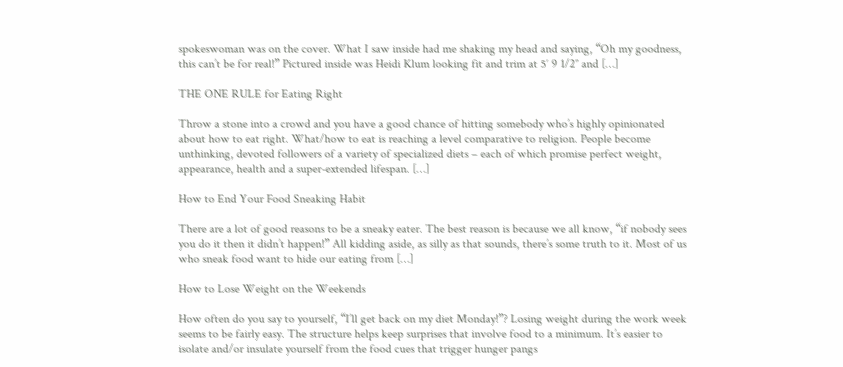spokeswoman was on the cover. What I saw inside had me shaking my head and saying, “Oh my goodness, this can’t be for real!” Pictured inside was Heidi Klum looking fit and trim at 5′ 9 1/2″ and […]

THE ONE RULE for Eating Right

Throw a stone into a crowd and you have a good chance of hitting somebody who’s highly opinionated about how to eat right. What/how to eat is reaching a level comparative to religion. People become unthinking, devoted followers of a variety of specialized diets – each of which promise perfect weight, appearance, health and a super-extended lifespan. […]

How to End Your Food Sneaking Habit

There are a lot of good reasons to be a sneaky eater. The best reason is because we all know, “if nobody sees you do it then it didn’t happen!” All kidding aside, as silly as that sounds, there’s some truth to it. Most of us who sneak food want to hide our eating from […]

How to Lose Weight on the Weekends

How often do you say to yourself, “I’ll get back on my diet Monday!”? Losing weight during the work week seems to be fairly easy. The structure helps keep surprises that involve food to a minimum. It’s easier to isolate and/or insulate yourself from the food cues that trigger hunger pangs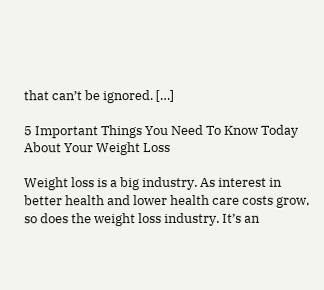that can’t be ignored. […]

5 Important Things You Need To Know Today About Your Weight Loss

Weight loss is a big industry. As interest in better health and lower health care costs grow, so does the weight loss industry. It’s an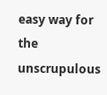easy way for the unscrupulous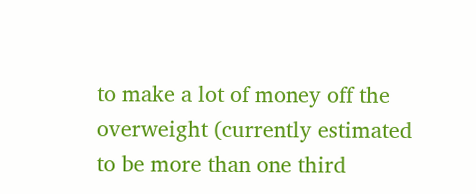to make a lot of money off the overweight (currently estimated to be more than one third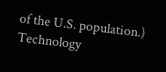of the U.S. population.) Technology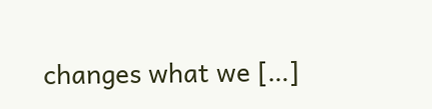changes what we […]